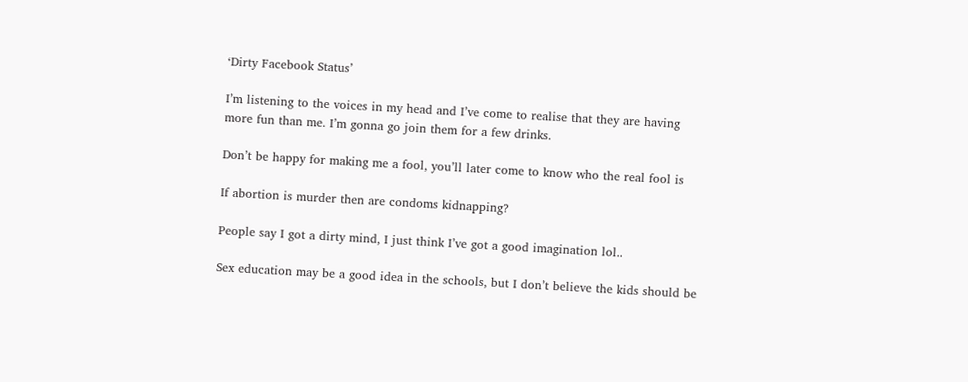‘Dirty Facebook Status’

I’m listening to the voices in my head and I’ve come to realise that they are having more fun than me. I’m gonna go join them for a few drinks.

Don’t be happy for making me a fool, you’ll later come to know who the real fool is

If abortion is murder then are condoms kidnapping?

People say I got a dirty mind, I just think I’ve got a good imagination lol..

Sex education may be a good idea in the schools, but I don’t believe the kids should be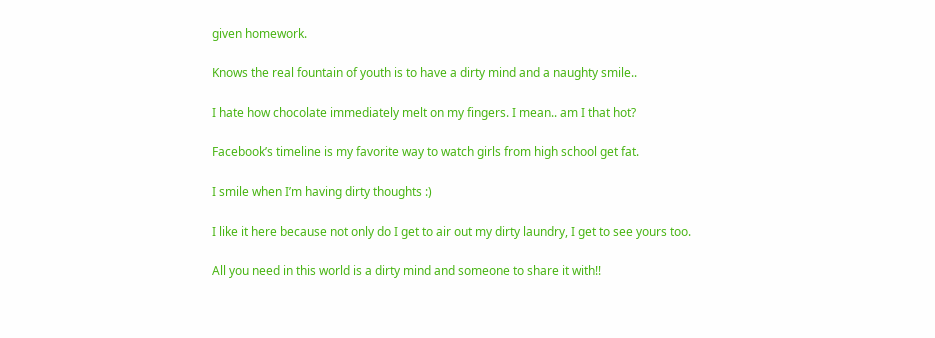given homework.

Knows the real fountain of youth is to have a dirty mind and a naughty smile..

I hate how chocolate immediately melt on my fingers. I mean.. am I that hot?

Facebook’s timeline is my favorite way to watch girls from high school get fat.

I smile when I’m having dirty thoughts :)

I like it here because not only do I get to air out my dirty laundry, I get to see yours too.

All you need in this world is a dirty mind and someone to share it with!!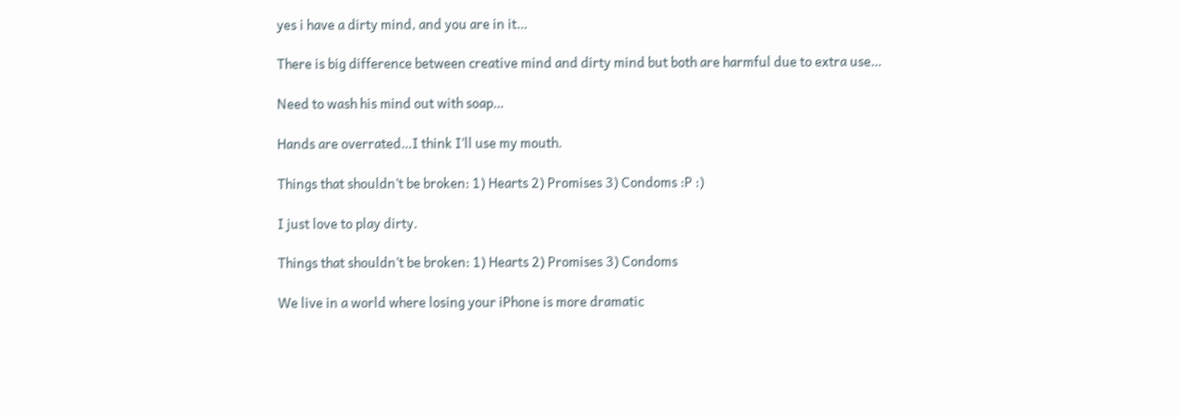yes i have a dirty mind, and you are in it…

There is big difference between creative mind and dirty mind but both are harmful due to extra use…

Need to wash his mind out with soap…

Hands are overrated…I think I’ll use my mouth.

Things that shouldn’t be broken: 1) Hearts 2) Promises 3) Condoms :P :)

I just love to play dirty.

Things that shouldn’t be broken: 1) Hearts 2) Promises 3) Condoms

We live in a world where losing your iPhone is more dramatic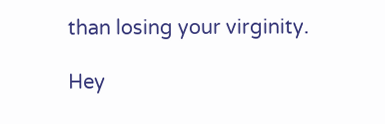than losing your virginity.

Hey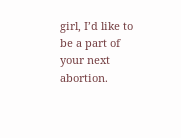girl, I’d like to be a part of your next abortion.